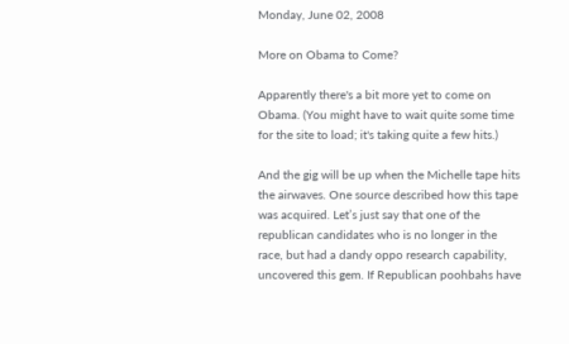Monday, June 02, 2008

More on Obama to Come?

Apparently there's a bit more yet to come on Obama. (You might have to wait quite some time for the site to load; it's taking quite a few hits.)

And the gig will be up when the Michelle tape hits the airwaves. One source described how this tape was acquired. Let’s just say that one of the republican candidates who is no longer in the race, but had a dandy oppo research capability, uncovered this gem. If Republican poohbahs have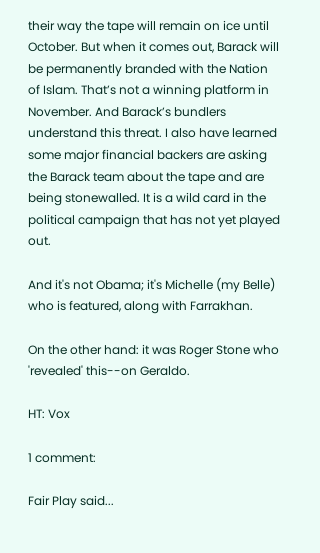their way the tape will remain on ice until October. But when it comes out, Barack will be permanently branded with the Nation of Islam. That’s not a winning platform in November. And Barack’s bundlers understand this threat. I also have learned some major financial backers are asking the Barack team about the tape and are being stonewalled. It is a wild card in the political campaign that has not yet played out.

And it's not Obama; it's Michelle (my Belle) who is featured, along with Farrakhan.

On the other hand: it was Roger Stone who 'revealed' this--on Geraldo.

HT: Vox

1 comment:

Fair Play said...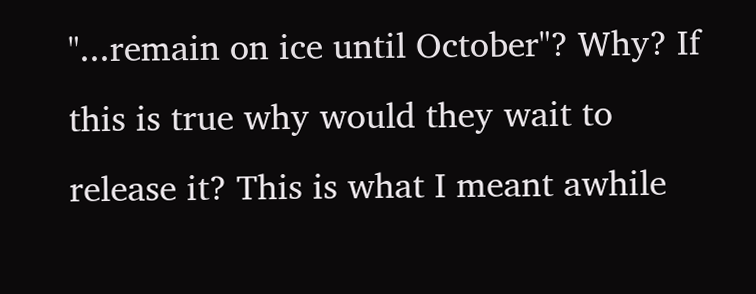"...remain on ice until October"? Why? If this is true why would they wait to release it? This is what I meant awhile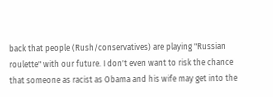back that people (Rush/conservatives) are playing "Russian roulette" with our future. I don't even want to risk the chance that someone as racist as Obama and his wife may get into the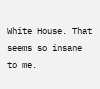White House. That seems so insane to me.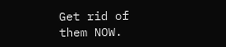Get rid of them NOW.